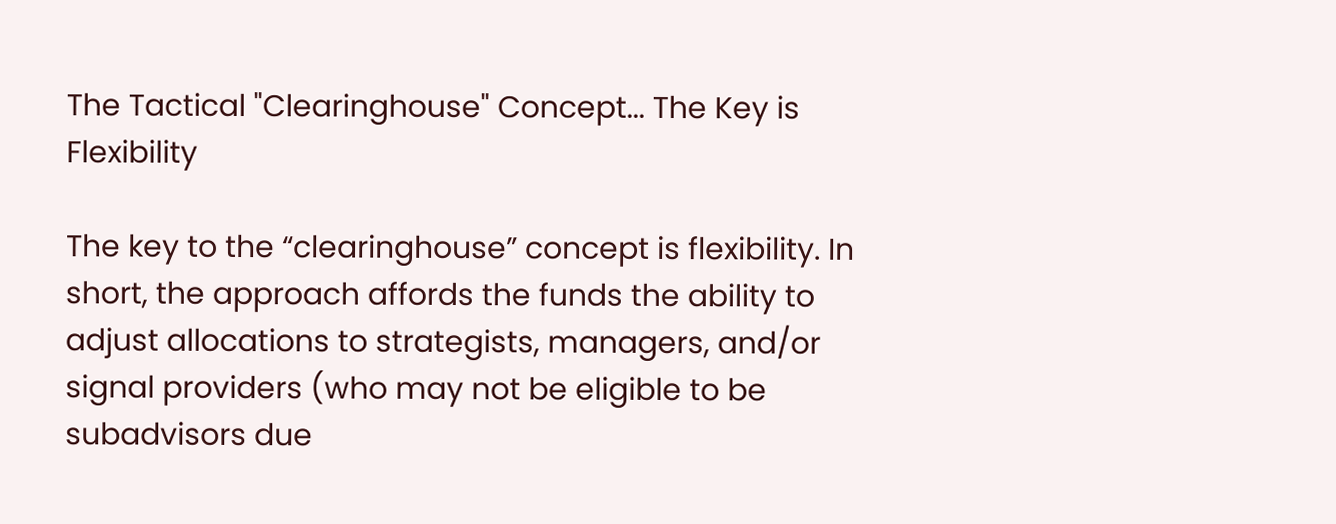The Tactical "Clearinghouse" Concept... The Key is Flexibility

The key to the “clearinghouse” concept is flexibility. In short, the approach affords the funds the ability to adjust allocations to strategists, managers, and/or signal providers (who may not be eligible to be subadvisors due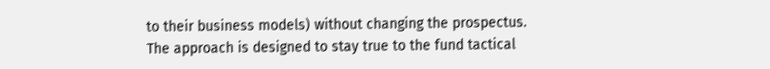to their business models) without changing the prospectus. The approach is designed to stay true to the fund tactical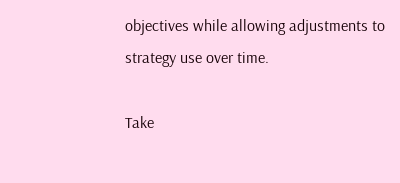objectives while allowing adjustments to strategy use over time.

Take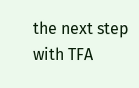the next step with TFA